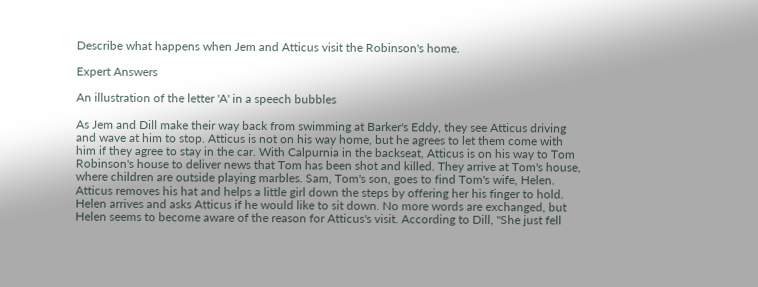Describe what happens when Jem and Atticus visit the Robinson's home.

Expert Answers

An illustration of the letter 'A' in a speech bubbles

As Jem and Dill make their way back from swimming at Barker's Eddy, they see Atticus driving and wave at him to stop. Atticus is not on his way home, but he agrees to let them come with him if they agree to stay in the car. With Calpurnia in the backseat, Atticus is on his way to Tom Robinson's house to deliver news that Tom has been shot and killed. They arrive at Tom's house, where children are outside playing marbles. Sam, Tom's son, goes to find Tom's wife, Helen. Atticus removes his hat and helps a little girl down the steps by offering her his finger to hold. Helen arrives and asks Atticus if he would like to sit down. No more words are exchanged, but Helen seems to become aware of the reason for Atticus's visit. According to Dill, "She just fell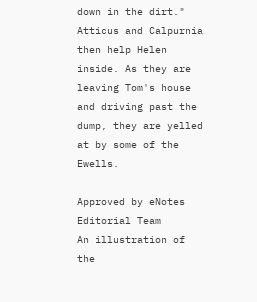down in the dirt." Atticus and Calpurnia then help Helen inside. As they are leaving Tom's house and driving past the dump, they are yelled at by some of the Ewells.

Approved by eNotes Editorial Team
An illustration of the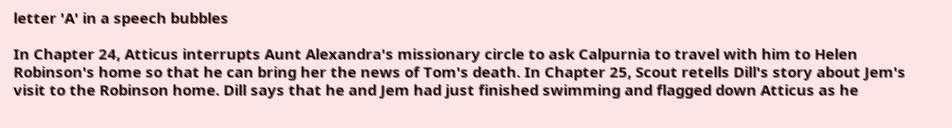letter 'A' in a speech bubbles

In Chapter 24, Atticus interrupts Aunt Alexandra's missionary circle to ask Calpurnia to travel with him to Helen Robinson's home so that he can bring her the news of Tom's death. In Chapter 25, Scout retells Dill's story about Jem's visit to the Robinson home. Dill says that he and Jem had just finished swimming and flagged down Atticus as he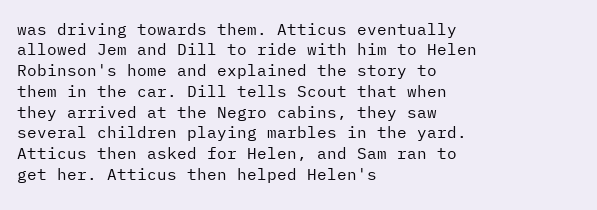was driving towards them. Atticus eventually allowed Jem and Dill to ride with him to Helen Robinson's home and explained the story to them in the car. Dill tells Scout that when they arrived at the Negro cabins, they saw several children playing marbles in the yard. Atticus then asked for Helen, and Sam ran to get her. Atticus then helped Helen's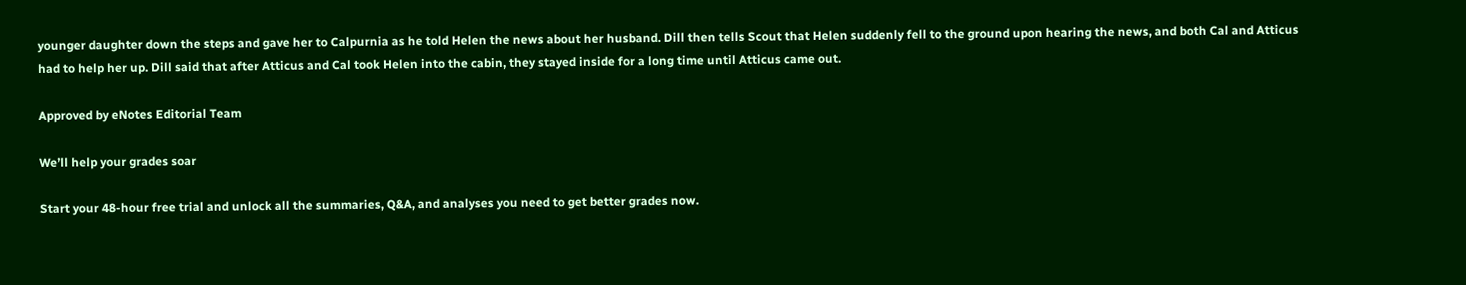younger daughter down the steps and gave her to Calpurnia as he told Helen the news about her husband. Dill then tells Scout that Helen suddenly fell to the ground upon hearing the news, and both Cal and Atticus had to help her up. Dill said that after Atticus and Cal took Helen into the cabin, they stayed inside for a long time until Atticus came out.

Approved by eNotes Editorial Team

We’ll help your grades soar

Start your 48-hour free trial and unlock all the summaries, Q&A, and analyses you need to get better grades now.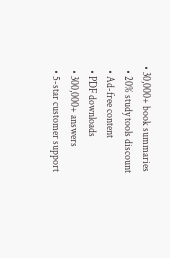• 30,000+ book summaries
  • 20% study tools discount
  • Ad-free content
  • PDF downloads
  • 300,000+ answers
  • 5-star customer support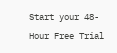Start your 48-Hour Free Trial